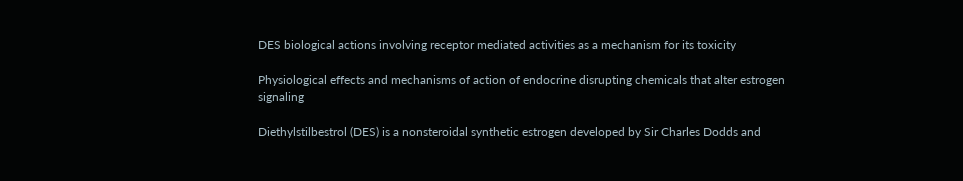DES biological actions involving receptor mediated activities as a mechanism for its toxicity

Physiological effects and mechanisms of action of endocrine disrupting chemicals that alter estrogen signaling

Diethylstilbestrol (DES) is a nonsteroidal synthetic estrogen developed by Sir Charles Dodds and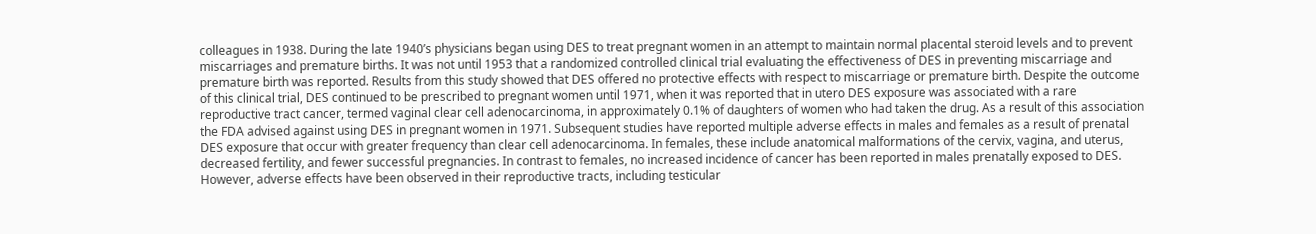colleagues in 1938. During the late 1940’s physicians began using DES to treat pregnant women in an attempt to maintain normal placental steroid levels and to prevent miscarriages and premature births. It was not until 1953 that a randomized controlled clinical trial evaluating the effectiveness of DES in preventing miscarriage and premature birth was reported. Results from this study showed that DES offered no protective effects with respect to miscarriage or premature birth. Despite the outcome of this clinical trial, DES continued to be prescribed to pregnant women until 1971, when it was reported that in utero DES exposure was associated with a rare reproductive tract cancer, termed vaginal clear cell adenocarcinoma, in approximately 0.1% of daughters of women who had taken the drug. As a result of this association the FDA advised against using DES in pregnant women in 1971. Subsequent studies have reported multiple adverse effects in males and females as a result of prenatal DES exposure that occur with greater frequency than clear cell adenocarcinoma. In females, these include anatomical malformations of the cervix, vagina, and uterus, decreased fertility, and fewer successful pregnancies. In contrast to females, no increased incidence of cancer has been reported in males prenatally exposed to DES. However, adverse effects have been observed in their reproductive tracts, including testicular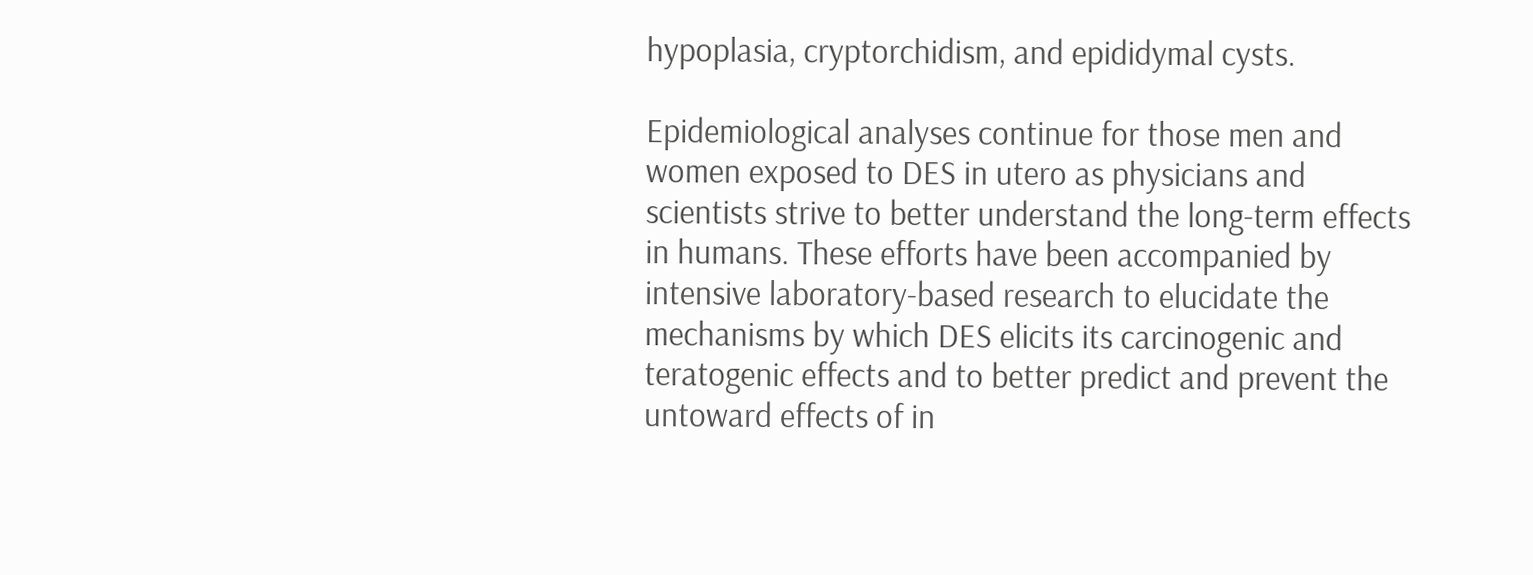hypoplasia, cryptorchidism, and epididymal cysts.

Epidemiological analyses continue for those men and women exposed to DES in utero as physicians and scientists strive to better understand the long-term effects in humans. These efforts have been accompanied by intensive laboratory-based research to elucidate the mechanisms by which DES elicits its carcinogenic and teratogenic effects and to better predict and prevent the untoward effects of in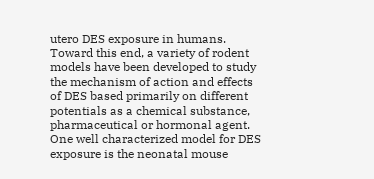utero DES exposure in humans. Toward this end, a variety of rodent models have been developed to study the mechanism of action and effects of DES based primarily on different potentials as a chemical substance, pharmaceutical or hormonal agent. One well characterized model for DES exposure is the neonatal mouse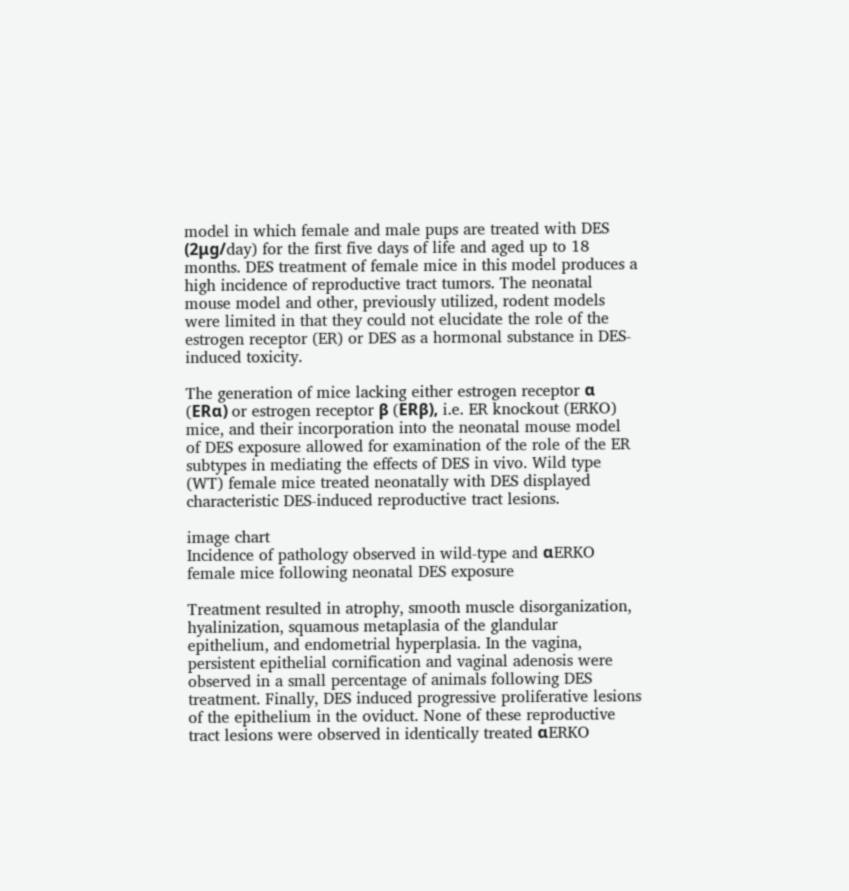model in which female and male pups are treated with DES (2μg/day) for the first five days of life and aged up to 18 months. DES treatment of female mice in this model produces a high incidence of reproductive tract tumors. The neonatal mouse model and other, previously utilized, rodent models were limited in that they could not elucidate the role of the estrogen receptor (ER) or DES as a hormonal substance in DES-induced toxicity.

The generation of mice lacking either estrogen receptor α (ERα) or estrogen receptor β (ERβ), i.e. ER knockout (ERKO) mice, and their incorporation into the neonatal mouse model of DES exposure allowed for examination of the role of the ER subtypes in mediating the effects of DES in vivo. Wild type (WT) female mice treated neonatally with DES displayed characteristic DES-induced reproductive tract lesions.

image chart
Incidence of pathology observed in wild-type and αERKO female mice following neonatal DES exposure

Treatment resulted in atrophy, smooth muscle disorganization, hyalinization, squamous metaplasia of the glandular epithelium, and endometrial hyperplasia. In the vagina, persistent epithelial cornification and vaginal adenosis were observed in a small percentage of animals following DES treatment. Finally, DES induced progressive proliferative lesions of the epithelium in the oviduct. None of these reproductive tract lesions were observed in identically treated αERKO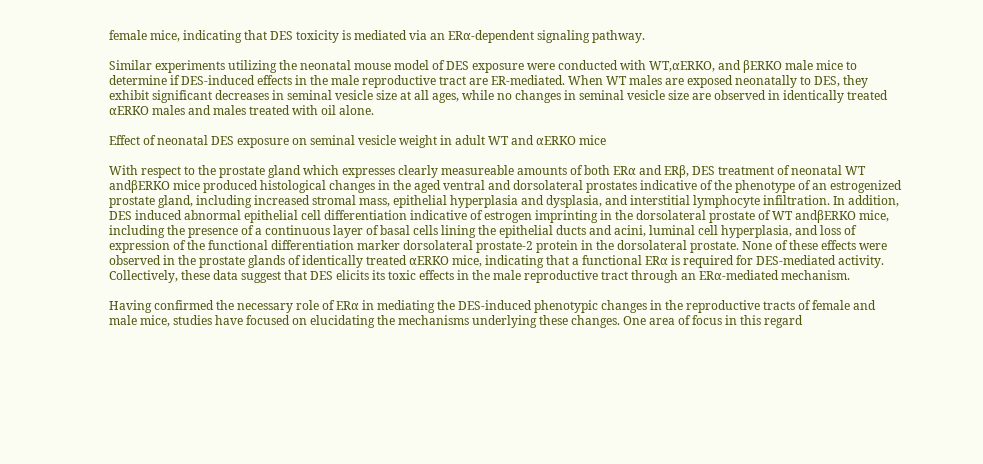female mice, indicating that DES toxicity is mediated via an ERα-dependent signaling pathway.

Similar experiments utilizing the neonatal mouse model of DES exposure were conducted with WT,αERKO, and βERKO male mice to determine if DES-induced effects in the male reproductive tract are ER-mediated. When WT males are exposed neonatally to DES, they exhibit significant decreases in seminal vesicle size at all ages, while no changes in seminal vesicle size are observed in identically treated αERKO males and males treated with oil alone.

Effect of neonatal DES exposure on seminal vesicle weight in adult WT and αERKO mice

With respect to the prostate gland which expresses clearly measureable amounts of both ERα and ERβ, DES treatment of neonatal WT andβERKO mice produced histological changes in the aged ventral and dorsolateral prostates indicative of the phenotype of an estrogenized prostate gland, including increased stromal mass, epithelial hyperplasia and dysplasia, and interstitial lymphocyte infiltration. In addition, DES induced abnormal epithelial cell differentiation indicative of estrogen imprinting in the dorsolateral prostate of WT andβERKO mice, including the presence of a continuous layer of basal cells lining the epithelial ducts and acini, luminal cell hyperplasia, and loss of expression of the functional differentiation marker dorsolateral prostate-2 protein in the dorsolateral prostate. None of these effects were observed in the prostate glands of identically treated αERKO mice, indicating that a functional ERα is required for DES-mediated activity. Collectively, these data suggest that DES elicits its toxic effects in the male reproductive tract through an ERα-mediated mechanism.

Having confirmed the necessary role of ERα in mediating the DES-induced phenotypic changes in the reproductive tracts of female and male mice, studies have focused on elucidating the mechanisms underlying these changes. One area of focus in this regard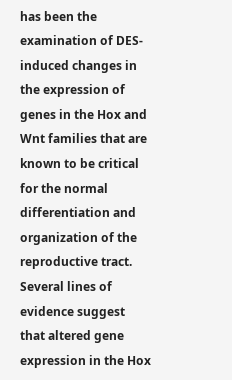has been the examination of DES-induced changes in the expression of genes in the Hox and Wnt families that are known to be critical for the normal differentiation and organization of the reproductive tract. Several lines of evidence suggest that altered gene expression in the Hox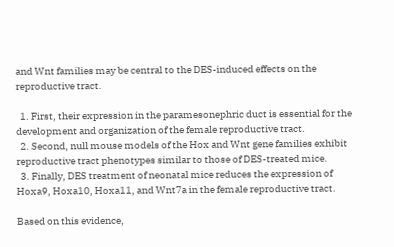and Wnt families may be central to the DES-induced effects on the reproductive tract.

  1. First, their expression in the paramesonephric duct is essential for the development and organization of the female reproductive tract.
  2. Second, null mouse models of the Hox and Wnt gene families exhibit reproductive tract phenotypes similar to those of DES-treated mice.
  3. Finally, DES treatment of neonatal mice reduces the expression of Hoxa9, Hoxa10, Hoxa11, and Wnt7a in the female reproductive tract.

Based on this evidence,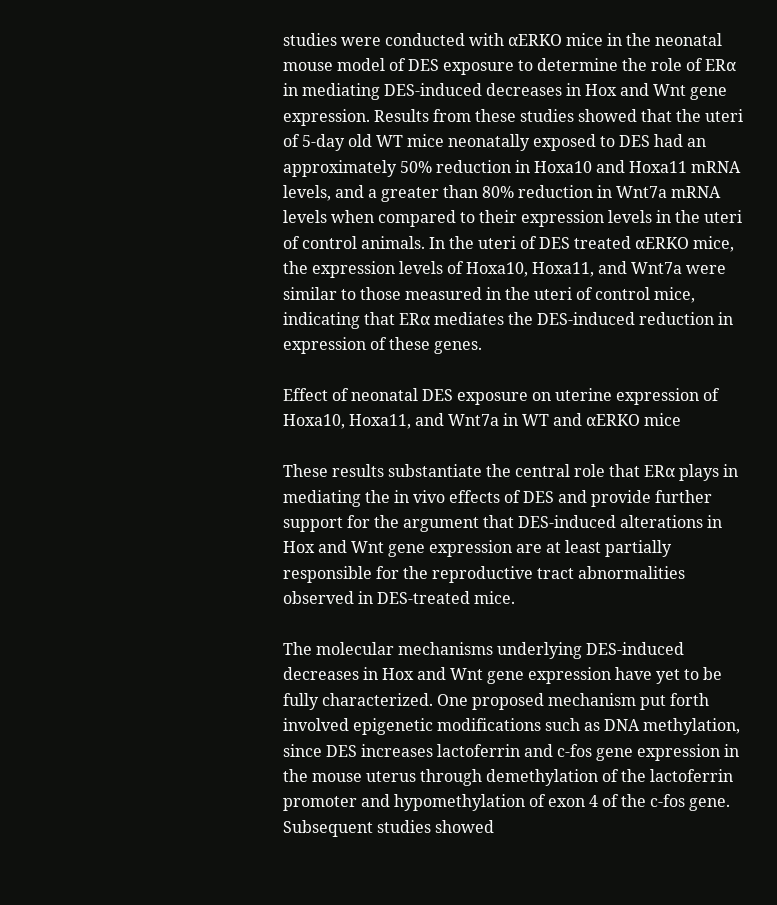studies were conducted with αERKO mice in the neonatal mouse model of DES exposure to determine the role of ERα in mediating DES-induced decreases in Hox and Wnt gene expression. Results from these studies showed that the uteri of 5-day old WT mice neonatally exposed to DES had an approximately 50% reduction in Hoxa10 and Hoxa11 mRNA levels, and a greater than 80% reduction in Wnt7a mRNA levels when compared to their expression levels in the uteri of control animals. In the uteri of DES treated αERKO mice, the expression levels of Hoxa10, Hoxa11, and Wnt7a were similar to those measured in the uteri of control mice, indicating that ERα mediates the DES-induced reduction in expression of these genes.

Effect of neonatal DES exposure on uterine expression of Hoxa10, Hoxa11, and Wnt7a in WT and αERKO mice

These results substantiate the central role that ERα plays in mediating the in vivo effects of DES and provide further support for the argument that DES-induced alterations in Hox and Wnt gene expression are at least partially responsible for the reproductive tract abnormalities observed in DES-treated mice.

The molecular mechanisms underlying DES-induced decreases in Hox and Wnt gene expression have yet to be fully characterized. One proposed mechanism put forth involved epigenetic modifications such as DNA methylation, since DES increases lactoferrin and c-fos gene expression in the mouse uterus through demethylation of the lactoferrin promoter and hypomethylation of exon 4 of the c-fos gene. Subsequent studies showed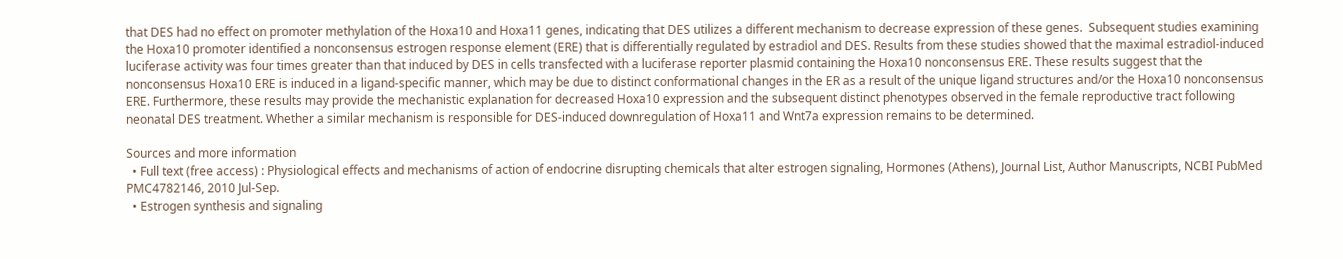that DES had no effect on promoter methylation of the Hoxa10 and Hoxa11 genes, indicating that DES utilizes a different mechanism to decrease expression of these genes.  Subsequent studies examining the Hoxa10 promoter identified a nonconsensus estrogen response element (ERE) that is differentially regulated by estradiol and DES. Results from these studies showed that the maximal estradiol-induced luciferase activity was four times greater than that induced by DES in cells transfected with a luciferase reporter plasmid containing the Hoxa10 nonconsensus ERE. These results suggest that the nonconsensus Hoxa10 ERE is induced in a ligand-specific manner, which may be due to distinct conformational changes in the ER as a result of the unique ligand structures and/or the Hoxa10 nonconsensus ERE. Furthermore, these results may provide the mechanistic explanation for decreased Hoxa10 expression and the subsequent distinct phenotypes observed in the female reproductive tract following neonatal DES treatment. Whether a similar mechanism is responsible for DES-induced downregulation of Hoxa11 and Wnt7a expression remains to be determined.

Sources and more information
  • Full text (free access) : Physiological effects and mechanisms of action of endocrine disrupting chemicals that alter estrogen signaling, Hormones (Athens), Journal List, Author Manuscripts, NCBI PubMed PMC4782146, 2010 Jul-Sep.
  • Estrogen synthesis and signaling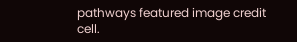pathways featured image credit cell.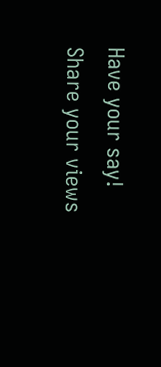Have your say! Share your views